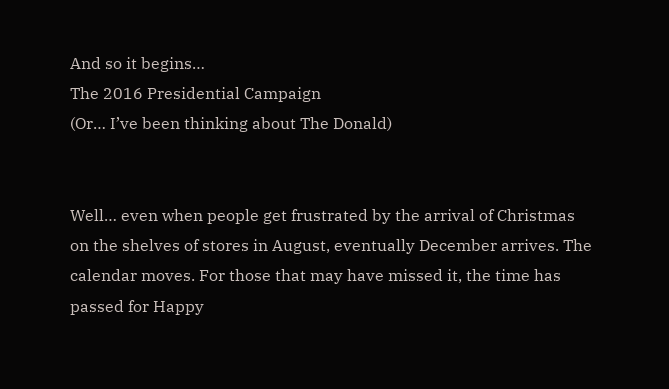And so it begins…
The 2016 Presidential Campaign
(Or… I’ve been thinking about The Donald)


Well… even when people get frustrated by the arrival of Christmas on the shelves of stores in August, eventually December arrives. The calendar moves. For those that may have missed it, the time has passed for Happy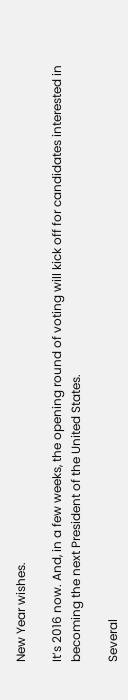New Year wishes.

It’s 2016 now. And, in a few weeks, the opening round of voting will kick off for candidates interested in becoming the next President of the United States.

Several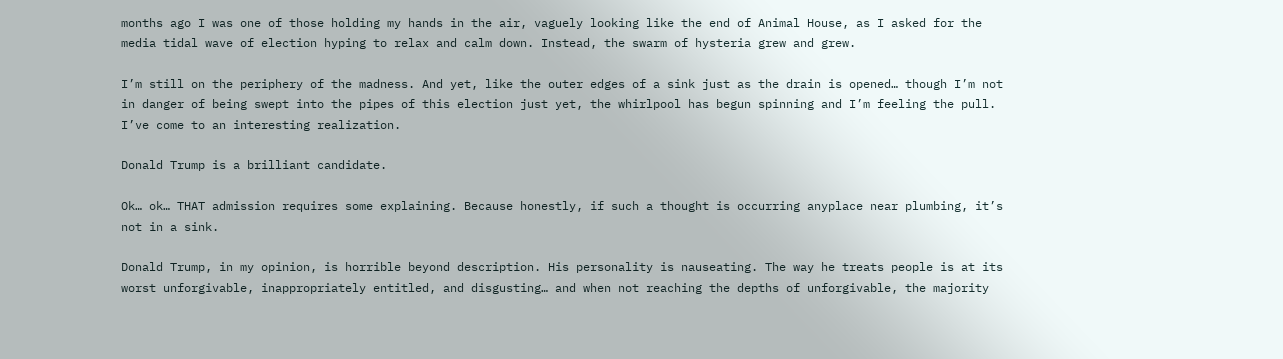months ago I was one of those holding my hands in the air, vaguely looking like the end of Animal House, as I asked for the media tidal wave of election hyping to relax and calm down. Instead, the swarm of hysteria grew and grew.

I’m still on the periphery of the madness. And yet, like the outer edges of a sink just as the drain is opened… though I’m not in danger of being swept into the pipes of this election just yet, the whirlpool has begun spinning and I’m feeling the pull. I’ve come to an interesting realization.

Donald Trump is a brilliant candidate.

Ok… ok… THAT admission requires some explaining. Because honestly, if such a thought is occurring anyplace near plumbing, it’s not in a sink.

Donald Trump, in my opinion, is horrible beyond description. His personality is nauseating. The way he treats people is at its worst unforgivable, inappropriately entitled, and disgusting… and when not reaching the depths of unforgivable, the majority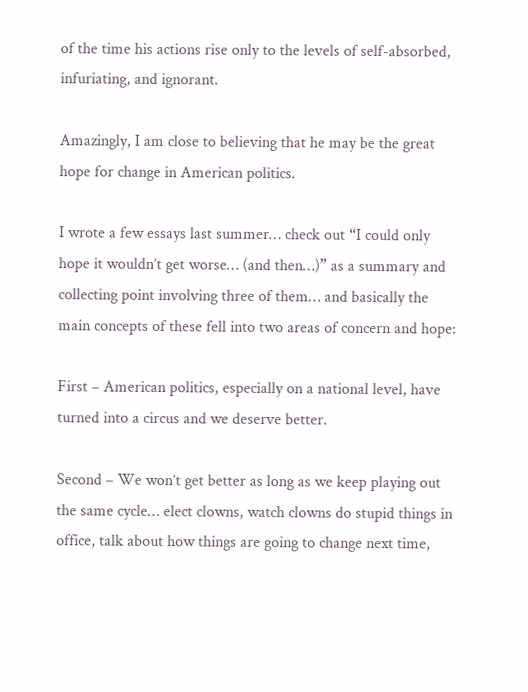of the time his actions rise only to the levels of self-absorbed, infuriating, and ignorant.

Amazingly, I am close to believing that he may be the great hope for change in American politics.

I wrote a few essays last summer… check out “I could only hope it wouldn’t get worse… (and then…)” as a summary and collecting point involving three of them… and basically the main concepts of these fell into two areas of concern and hope:

First – American politics, especially on a national level, have turned into a circus and we deserve better.

Second – We won’t get better as long as we keep playing out the same cycle… elect clowns, watch clowns do stupid things in office, talk about how things are going to change next time,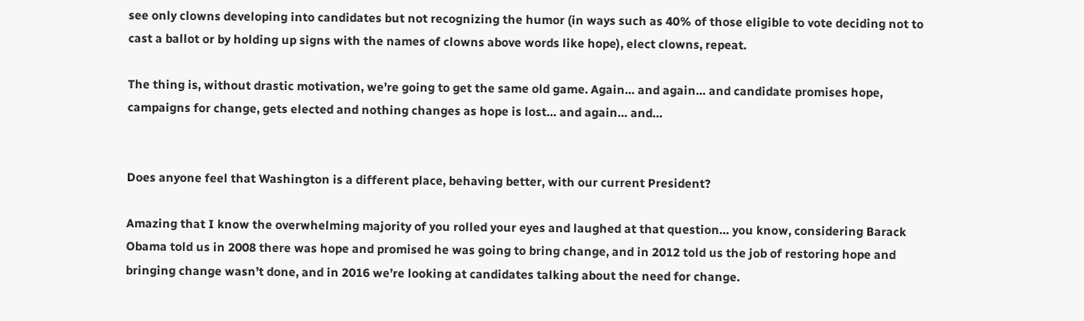see only clowns developing into candidates but not recognizing the humor (in ways such as 40% of those eligible to vote deciding not to cast a ballot or by holding up signs with the names of clowns above words like hope), elect clowns, repeat.

The thing is, without drastic motivation, we’re going to get the same old game. Again… and again… and candidate promises hope, campaigns for change, gets elected and nothing changes as hope is lost… and again… and…


Does anyone feel that Washington is a different place, behaving better, with our current President?

Amazing that I know the overwhelming majority of you rolled your eyes and laughed at that question… you know, considering Barack Obama told us in 2008 there was hope and promised he was going to bring change, and in 2012 told us the job of restoring hope and bringing change wasn’t done, and in 2016 we’re looking at candidates talking about the need for change.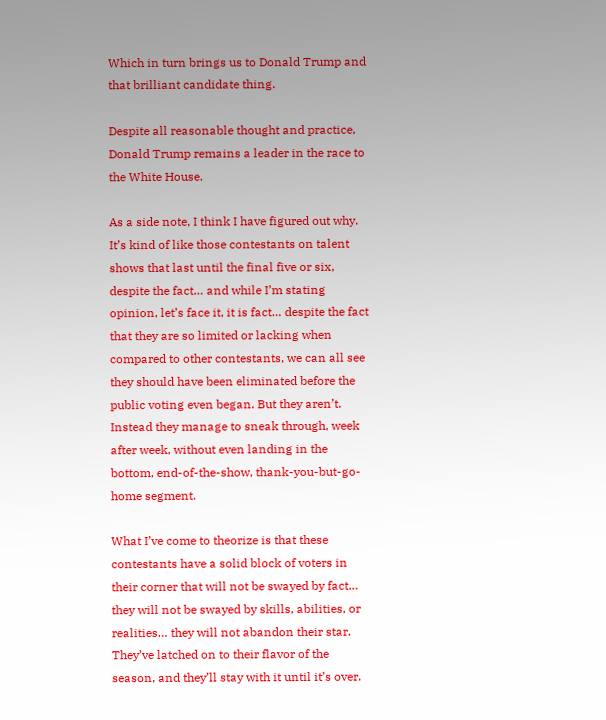Which in turn brings us to Donald Trump and that brilliant candidate thing.

Despite all reasonable thought and practice, Donald Trump remains a leader in the race to the White House.

As a side note, I think I have figured out why. It’s kind of like those contestants on talent shows that last until the final five or six, despite the fact… and while I’m stating opinion, let’s face it, it is fact… despite the fact that they are so limited or lacking when compared to other contestants, we can all see they should have been eliminated before the public voting even began. But they aren’t. Instead they manage to sneak through, week after week, without even landing in the bottom, end-of-the-show, thank-you-but-go-home segment.

What I’ve come to theorize is that these contestants have a solid block of voters in their corner that will not be swayed by fact… they will not be swayed by skills, abilities, or realities… they will not abandon their star. They’ve latched on to their flavor of the season, and they’ll stay with it until it’s over.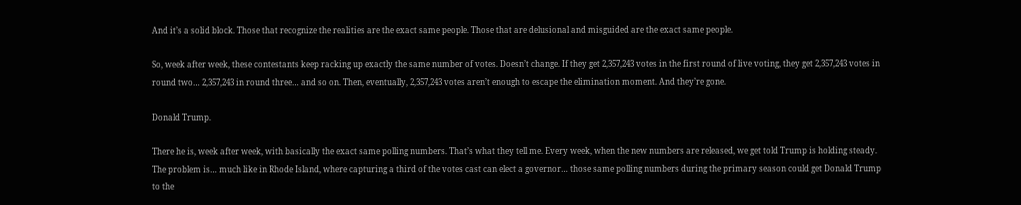And it’s a solid block. Those that recognize the realities are the exact same people. Those that are delusional and misguided are the exact same people.

So, week after week, these contestants keep racking up exactly the same number of votes. Doesn’t change. If they get 2,357,243 votes in the first round of live voting, they get 2,357,243 votes in round two… 2,357,243 in round three… and so on. Then, eventually, 2,357,243 votes aren’t enough to escape the elimination moment. And they’re gone.

Donald Trump.

There he is, week after week, with basically the exact same polling numbers. That’s what they tell me. Every week, when the new numbers are released, we get told Trump is holding steady. The problem is… much like in Rhode Island, where capturing a third of the votes cast can elect a governor… those same polling numbers during the primary season could get Donald Trump to the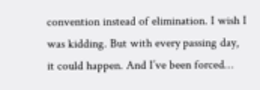convention instead of elimination. I wish I was kidding. But with every passing day, it could happen. And I’ve been forced…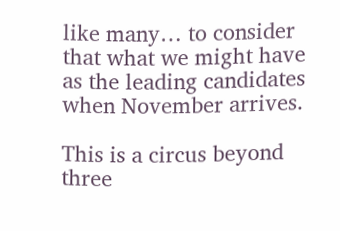like many… to consider that what we might have as the leading candidates when November arrives.

This is a circus beyond three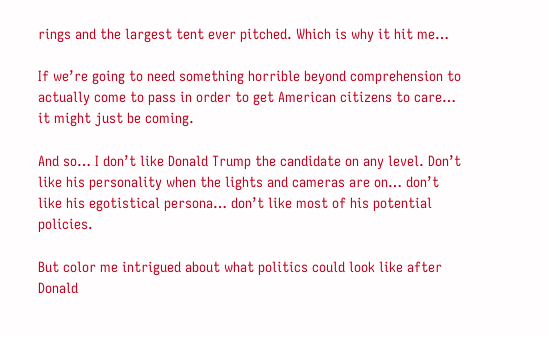rings and the largest tent ever pitched. Which is why it hit me…

If we’re going to need something horrible beyond comprehension to actually come to pass in order to get American citizens to care… it might just be coming.

And so… I don’t like Donald Trump the candidate on any level. Don’t like his personality when the lights and cameras are on… don’t like his egotistical persona… don’t like most of his potential policies.

But color me intrigued about what politics could look like after Donald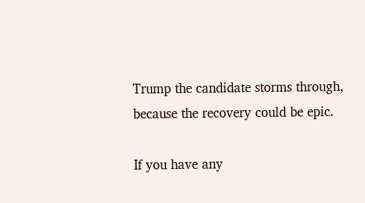Trump the candidate storms through, because the recovery could be epic.

If you have any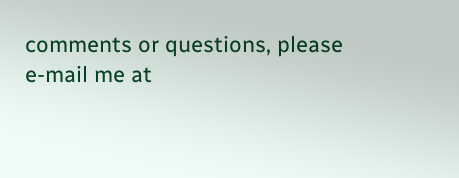comments or questions, please e-mail me at